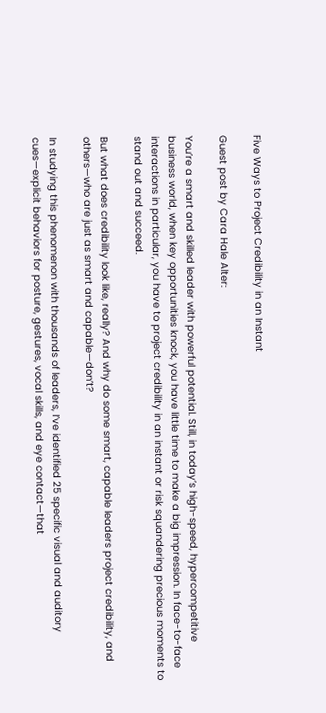Five Ways to Project Credibility in an Instant

Guest post by Cara Hale Alter:

You’re a smart and skilled leader with powerful potential. Still, in today’s high-speed, hypercompetitive business world, when key opportunities knock, you have little time to make a big impression. In face-to-face interactions in particular, you have to project credibility in an instant or risk squandering precious moments to stand out and succeed.

But what does credibility look like, really? And why do some smart, capable leaders project credibility, and others—who are just as smart and capable—don’t?

In studying this phenomenon with thousands of leaders, I’ve identified 25 specific visual and auditory cues—explicit behaviors for posture, gestures, vocal skills, and eye contact—that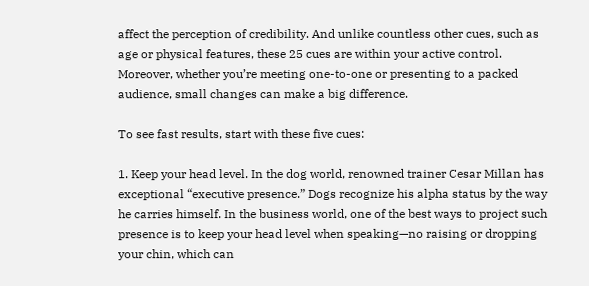affect the perception of credibility. And unlike countless other cues, such as age or physical features, these 25 cues are within your active control. Moreover, whether you’re meeting one-to-one or presenting to a packed audience, small changes can make a big difference.

To see fast results, start with these five cues:

1. Keep your head level. In the dog world, renowned trainer Cesar Millan has exceptional “executive presence.” Dogs recognize his alpha status by the way he carries himself. In the business world, one of the best ways to project such presence is to keep your head level when speaking—no raising or dropping your chin, which can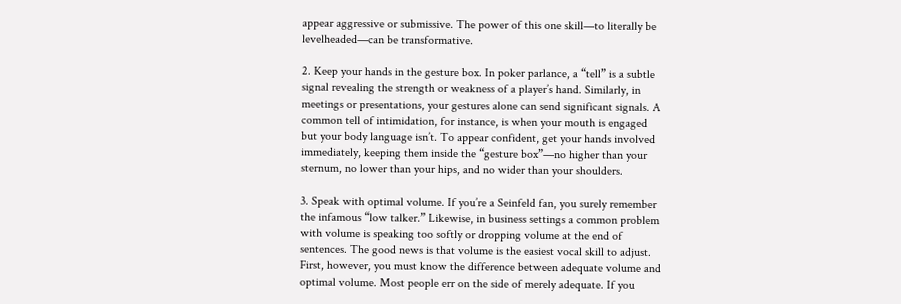appear aggressive or submissive. The power of this one skill—to literally be levelheaded—can be transformative.

2. Keep your hands in the gesture box. In poker parlance, a “tell” is a subtle signal revealing the strength or weakness of a player’s hand. Similarly, in meetings or presentations, your gestures alone can send significant signals. A common tell of intimidation, for instance, is when your mouth is engaged but your body language isn’t. To appear confident, get your hands involved immediately, keeping them inside the “gesture box”—no higher than your sternum, no lower than your hips, and no wider than your shoulders.

3. Speak with optimal volume. If you’re a Seinfeld fan, you surely remember the infamous “low talker.” Likewise, in business settings a common problem with volume is speaking too softly or dropping volume at the end of sentences. The good news is that volume is the easiest vocal skill to adjust. First, however, you must know the difference between adequate volume and optimal volume. Most people err on the side of merely adequate. If you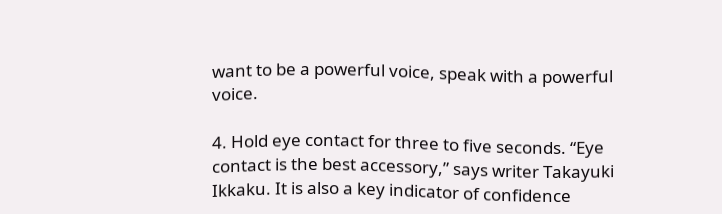want to be a powerful voice, speak with a powerful voice.

4. Hold eye contact for three to five seconds. “Eye contact is the best accessory,” says writer Takayuki Ikkaku. It is also a key indicator of confidence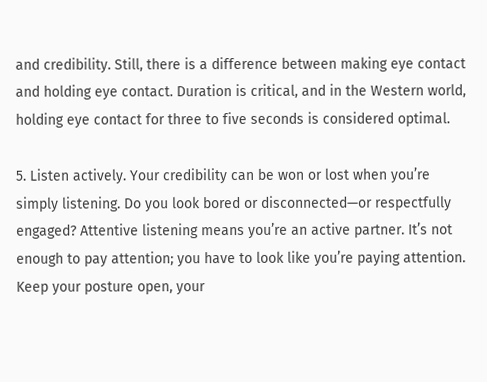and credibility. Still, there is a difference between making eye contact and holding eye contact. Duration is critical, and in the Western world, holding eye contact for three to five seconds is considered optimal.

5. Listen actively. Your credibility can be won or lost when you’re simply listening. Do you look bored or disconnected—or respectfully engaged? Attentive listening means you’re an active partner. It’s not enough to pay attention; you have to look like you’re paying attention. Keep your posture open, your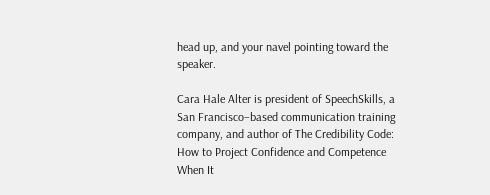head up, and your navel pointing toward the speaker.

Cara Hale Alter is president of SpeechSkills, a San Francisco–based communication training company, and author of The Credibility Code: How to Project Confidence and Competence When It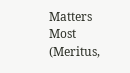Matters Most (Meritus,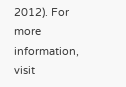2012). For more information, visit